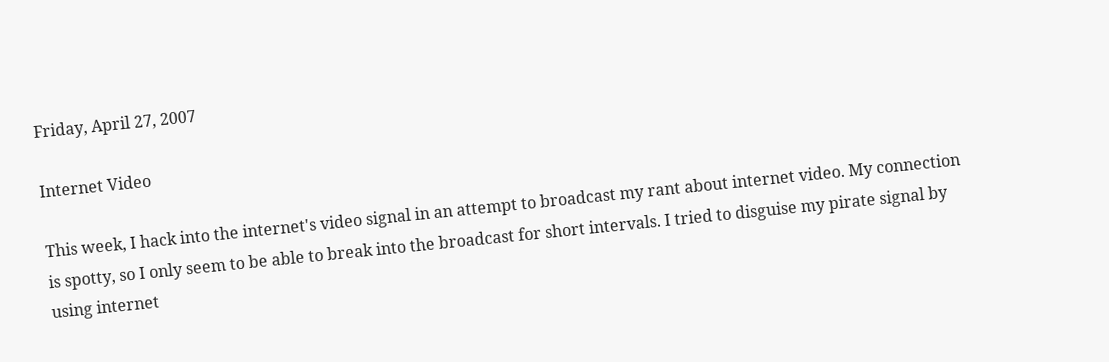Friday, April 27, 2007

Internet Video

This week, I hack into the internet's video signal in an attempt to broadcast my rant about internet video. My connection is spotty, so I only seem to be able to break into the broadcast for short intervals. I tried to disguise my pirate signal by using internet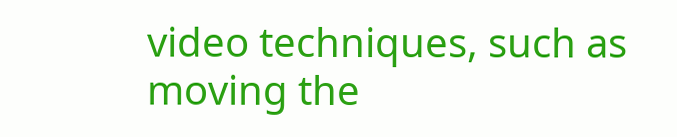video techniques, such as moving the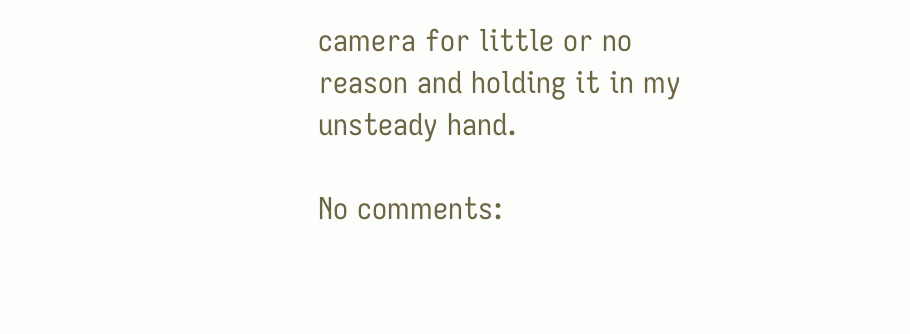camera for little or no reason and holding it in my unsteady hand.

No comments: